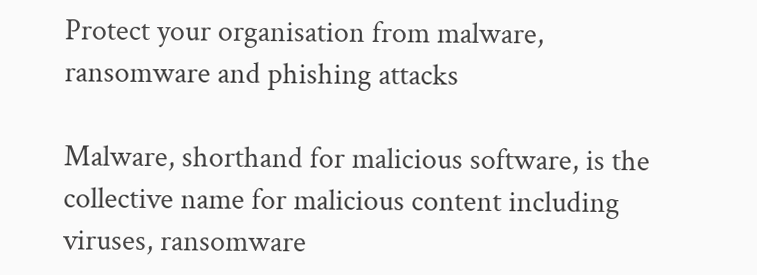Protect your organisation from malware, ransomware and phishing attacks

Malware, shorthand for malicious software, is the collective name for malicious content including viruses, ransomware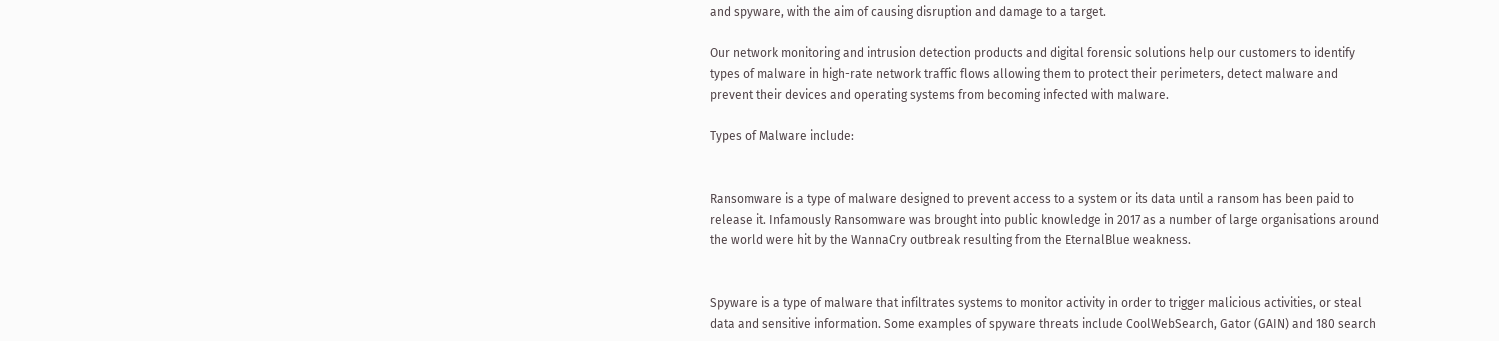and spyware, with the aim of causing disruption and damage to a target.

Our network monitoring and intrusion detection products and digital forensic solutions help our customers to identify types of malware in high-rate network traffic flows allowing them to protect their perimeters, detect malware and prevent their devices and operating systems from becoming infected with malware.

Types of Malware include:


Ransomware is a type of malware designed to prevent access to a system or its data until a ransom has been paid to release it. Infamously Ransomware was brought into public knowledge in 2017 as a number of large organisations around the world were hit by the WannaCry outbreak resulting from the EternalBlue weakness.


Spyware is a type of malware that infiltrates systems to monitor activity in order to trigger malicious activities, or steal data and sensitive information. Some examples of spyware threats include CoolWebSearch, Gator (GAIN) and 180 search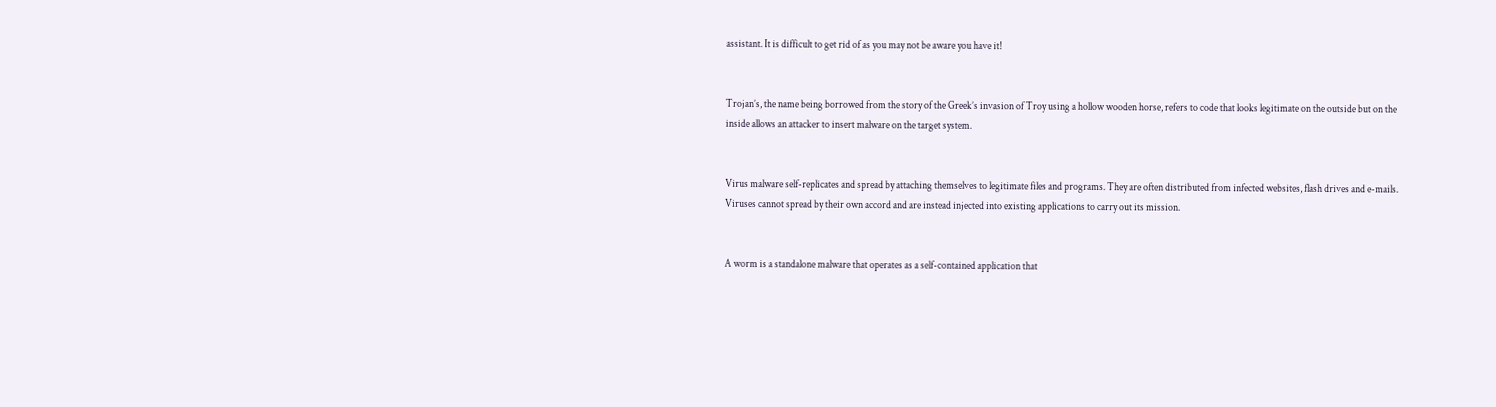assistant. It is difficult to get rid of as you may not be aware you have it!


Trojan’s, the name being borrowed from the story of the Greek’s invasion of Troy using a hollow wooden horse, refers to code that looks legitimate on the outside but on the inside allows an attacker to insert malware on the target system.


Virus malware self-replicates and spread by attaching themselves to legitimate files and programs. They are often distributed from infected websites, flash drives and e-mails. Viruses cannot spread by their own accord and are instead injected into existing applications to carry out its mission.


A worm is a standalone malware that operates as a self-contained application that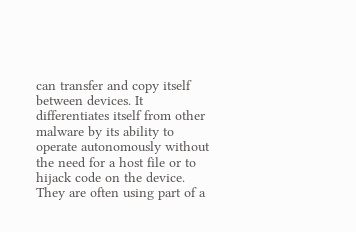can transfer and copy itself between devices. It differentiates itself from other malware by its ability to operate autonomously without the need for a host file or to hijack code on the device. They are often using part of a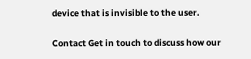device that is invisible to the user.


Contact Get in touch to discuss how our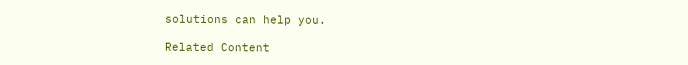solutions can help you.

Related Content